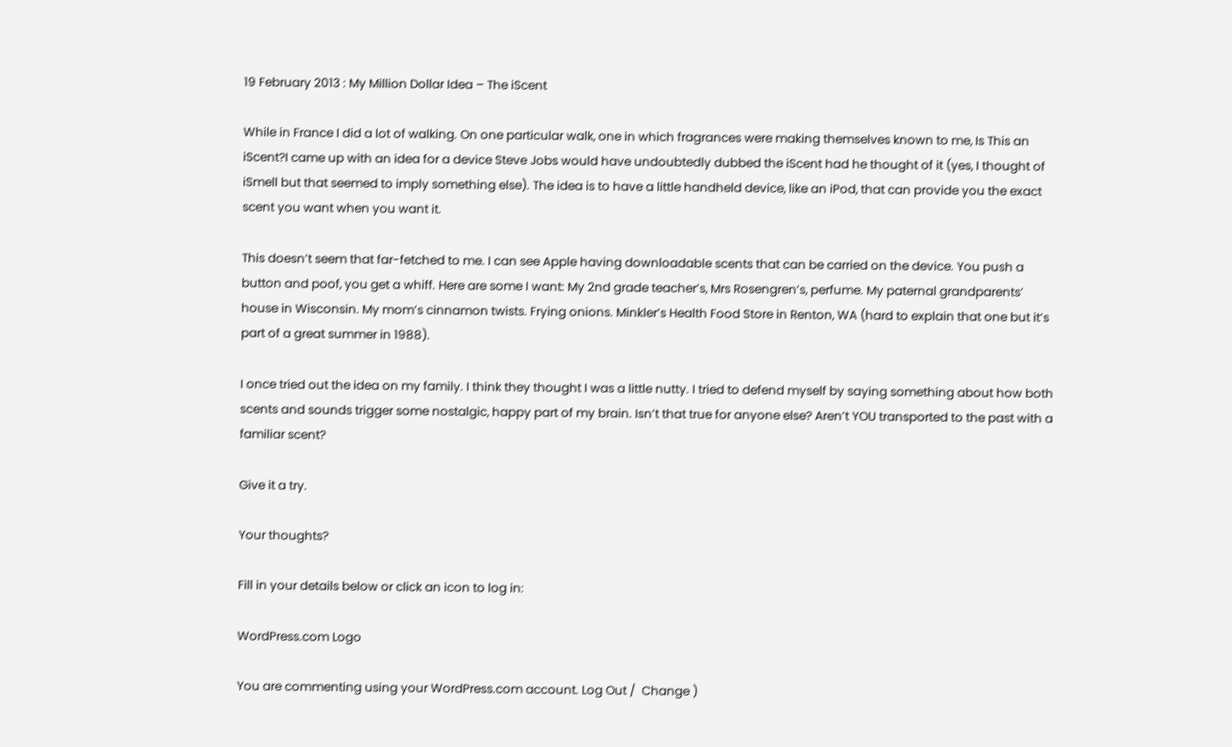19 February 2013 : My Million Dollar Idea – The iScent

While in France I did a lot of walking. On one particular walk, one in which fragrances were making themselves known to me, Is This an iScent?I came up with an idea for a device Steve Jobs would have undoubtedly dubbed the iScent had he thought of it (yes, I thought of iSmell but that seemed to imply something else). The idea is to have a little handheld device, like an iPod, that can provide you the exact scent you want when you want it.

This doesn’t seem that far-fetched to me. I can see Apple having downloadable scents that can be carried on the device. You push a button and poof, you get a whiff. Here are some I want: My 2nd grade teacher’s, Mrs Rosengren’s, perfume. My paternal grandparents’ house in Wisconsin. My mom’s cinnamon twists. Frying onions. Minkler’s Health Food Store in Renton, WA (hard to explain that one but it’s part of a great summer in 1988).

I once tried out the idea on my family. I think they thought I was a little nutty. I tried to defend myself by saying something about how both scents and sounds trigger some nostalgic, happy part of my brain. Isn’t that true for anyone else? Aren’t YOU transported to the past with a familiar scent?

Give it a try.

Your thoughts?

Fill in your details below or click an icon to log in:

WordPress.com Logo

You are commenting using your WordPress.com account. Log Out /  Change )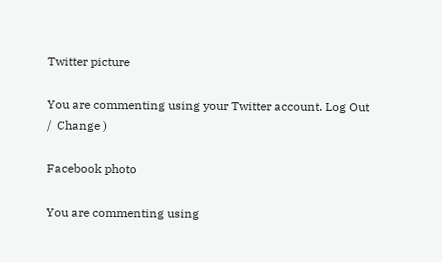Twitter picture

You are commenting using your Twitter account. Log Out /  Change )

Facebook photo

You are commenting using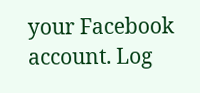your Facebook account. Log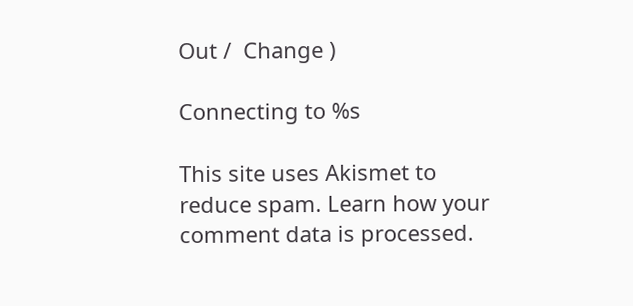Out /  Change )

Connecting to %s

This site uses Akismet to reduce spam. Learn how your comment data is processed.